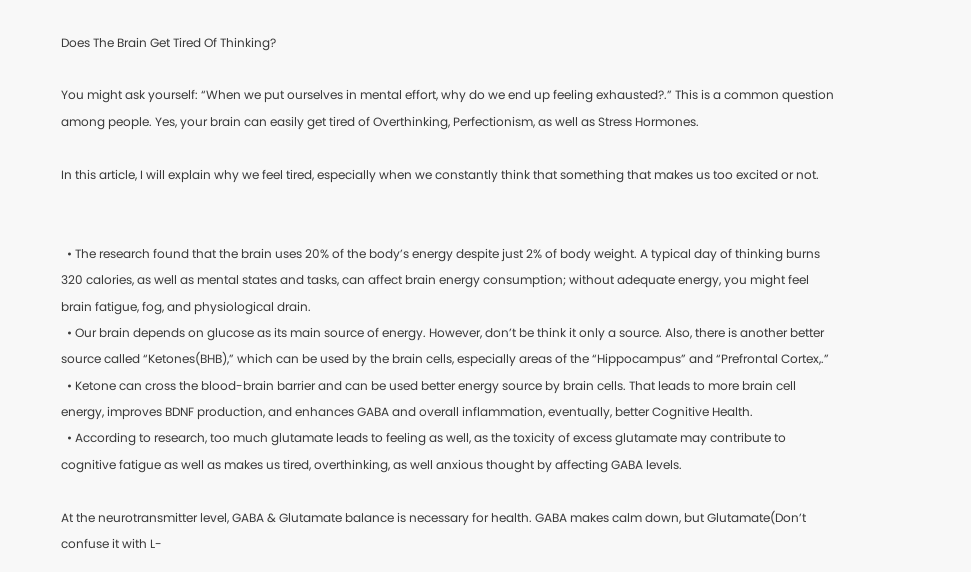Does The Brain Get Tired Of Thinking?

You might ask yourself: “When we put ourselves in mental effort, why do we end up feeling exhausted?.” This is a common question among people. Yes, your brain can easily get tired of Overthinking, Perfectionism, as well as Stress Hormones.

In this article, I will explain why we feel tired, especially when we constantly think that something that makes us too excited or not.


  • The research found that the brain uses 20% of the body’s energy despite just 2% of body weight. A typical day of thinking burns 320 calories, as well as mental states and tasks, can affect brain energy consumption; without adequate energy, you might feel brain fatigue, fog, and physiological drain.
  • Our brain depends on glucose as its main source of energy. However, don’t be think it only a source. Also, there is another better source called “Ketones(BHB),” which can be used by the brain cells, especially areas of the “Hippocampus” and “Prefrontal Cortex,.”
  • Ketone can cross the blood-brain barrier and can be used better energy source by brain cells. That leads to more brain cell energy, improves BDNF production, and enhances GABA and overall inflammation, eventually, better Cognitive Health.
  • According to research, too much glutamate leads to feeling as well, as the toxicity of excess glutamate may contribute to cognitive fatigue as well as makes us tired, overthinking, as well anxious thought by affecting GABA levels.

At the neurotransmitter level, GABA & Glutamate balance is necessary for health. GABA makes calm down, but Glutamate(Don’t confuse it with L-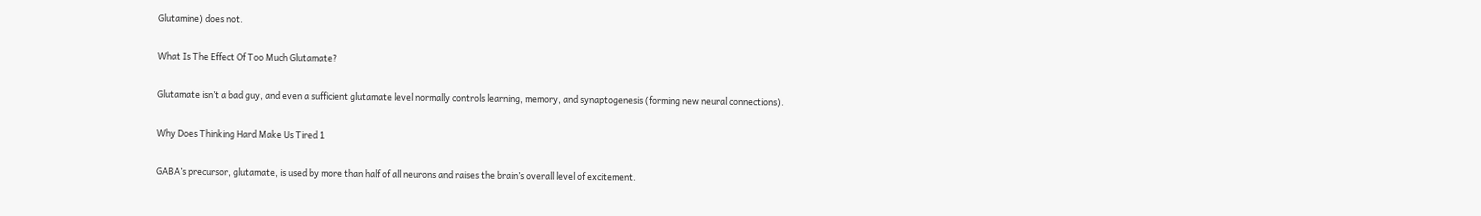Glutamine) does not.

What Is The Effect Of Too Much Glutamate?

Glutamate isn’t a bad guy, and even a sufficient glutamate level normally controls learning, memory, and synaptogenesis (forming new neural connections).

Why Does Thinking Hard Make Us Tired 1

GABA’s precursor, glutamate, is used by more than half of all neurons and raises the brain’s overall level of excitement.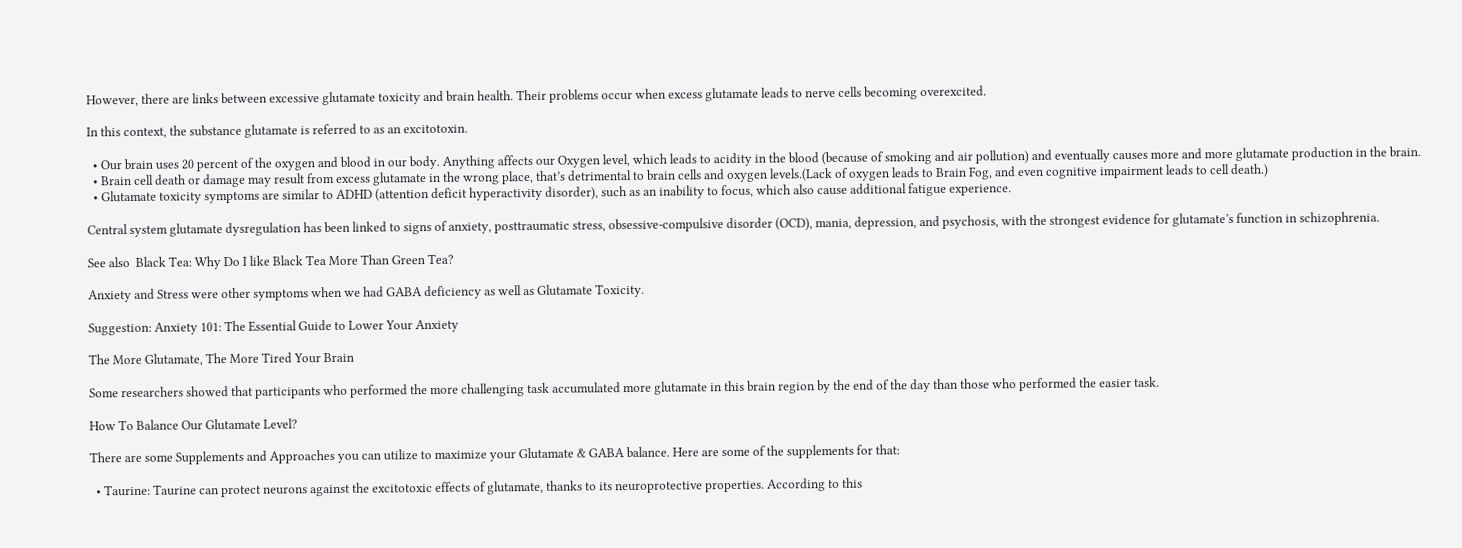However, there are links between excessive glutamate toxicity and brain health. Their problems occur when excess glutamate leads to nerve cells becoming overexcited.

In this context, the substance glutamate is referred to as an excitotoxin.

  • Our brain uses 20 percent of the oxygen and blood in our body. Anything affects our Oxygen level, which leads to acidity in the blood (because of smoking and air pollution) and eventually causes more and more glutamate production in the brain.
  • Brain cell death or damage may result from excess glutamate in the wrong place, that’s detrimental to brain cells and oxygen levels.(Lack of oxygen leads to Brain Fog, and even cognitive impairment leads to cell death.)
  • Glutamate toxicity symptoms are similar to ADHD (attention deficit hyperactivity disorder), such as an inability to focus, which also cause additional fatigue experience.

Central system glutamate dysregulation has been linked to signs of anxiety, posttraumatic stress, obsessive-compulsive disorder (OCD), mania, depression, and psychosis, with the strongest evidence for glutamate’s function in schizophrenia.

See also  Black Tea: Why Do I like Black Tea More Than Green Tea?

Anxiety and Stress were other symptoms when we had GABA deficiency as well as Glutamate Toxicity.

Suggestion: Anxiety 101: The Essential Guide to Lower Your Anxiety

The More Glutamate, The More Tired Your Brain

Some researchers showed that participants who performed the more challenging task accumulated more glutamate in this brain region by the end of the day than those who performed the easier task.

How To Balance Our Glutamate Level?

There are some Supplements and Approaches you can utilize to maximize your Glutamate & GABA balance. Here are some of the supplements for that:

  • Taurine: Taurine can protect neurons against the excitotoxic effects of glutamate, thanks to its neuroprotective properties. According to this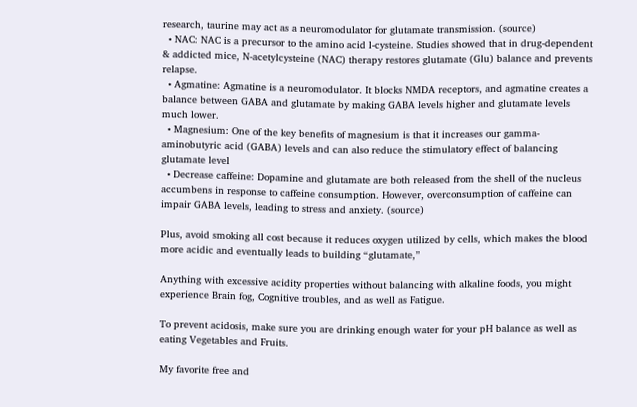research, taurine may act as a neuromodulator for glutamate transmission. (source)
  • NAC: NAC is a precursor to the amino acid l-cysteine. Studies showed that in drug-dependent & addicted mice, N-acetylcysteine (NAC) therapy restores glutamate (Glu) balance and prevents relapse.
  • Agmatine: Agmatine is a neuromodulator. It blocks NMDA receptors, and agmatine creates a balance between GABA and glutamate by making GABA levels higher and glutamate levels much lower.
  • Magnesium: One of the key benefits of magnesium is that it increases our gamma-aminobutyric acid (GABA) levels and can also reduce the stimulatory effect of balancing glutamate level
  • Decrease caffeine: Dopamine and glutamate are both released from the shell of the nucleus accumbens in response to caffeine consumption. However, overconsumption of caffeine can impair GABA levels, leading to stress and anxiety. (source)

Plus, avoid smoking all cost because it reduces oxygen utilized by cells, which makes the blood more acidic and eventually leads to building “glutamate,”

Anything with excessive acidity properties without balancing with alkaline foods, you might experience Brain fog, Cognitive troubles, and as well as Fatigue.

To prevent acidosis, make sure you are drinking enough water for your pH balance as well as eating Vegetables and Fruits.

My favorite free and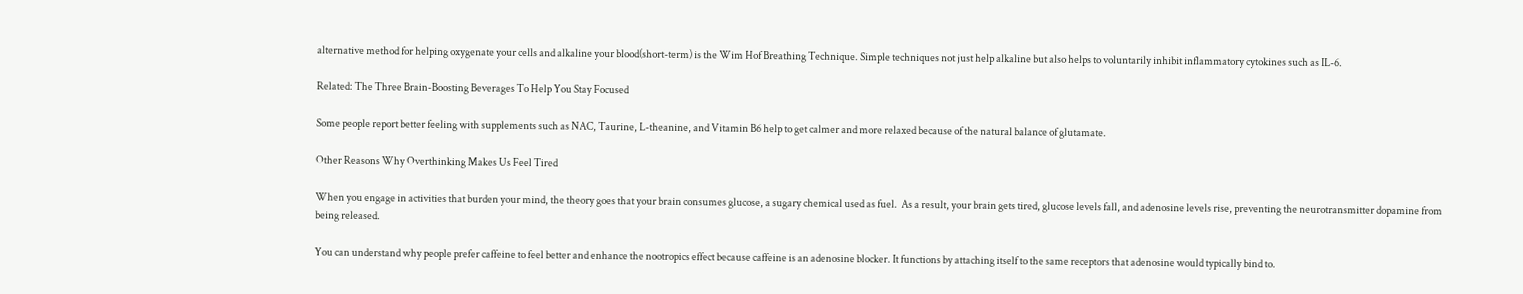alternative method for helping oxygenate your cells and alkaline your blood(short-term) is the Wim Hof Breathing Technique. Simple techniques not just help alkaline but also helps to voluntarily inhibit inflammatory cytokines such as IL-6.

Related: The Three Brain-Boosting Beverages To Help You Stay Focused

Some people report better feeling with supplements such as NAC, Taurine, L-theanine, and Vitamin B6 help to get calmer and more relaxed because of the natural balance of glutamate.

Other Reasons Why Overthinking Makes Us Feel Tired

When you engage in activities that burden your mind, the theory goes that your brain consumes glucose, a sugary chemical used as fuel.  As a result, your brain gets tired, glucose levels fall, and adenosine levels rise, preventing the neurotransmitter dopamine from being released.

You can understand why people prefer caffeine to feel better and enhance the nootropics effect because caffeine is an adenosine blocker. It functions by attaching itself to the same receptors that adenosine would typically bind to.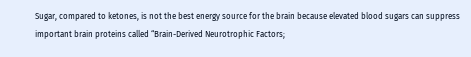Sugar, compared to ketones, is not the best energy source for the brain because elevated blood sugars can suppress important brain proteins called “Brain-Derived Neurotrophic Factors;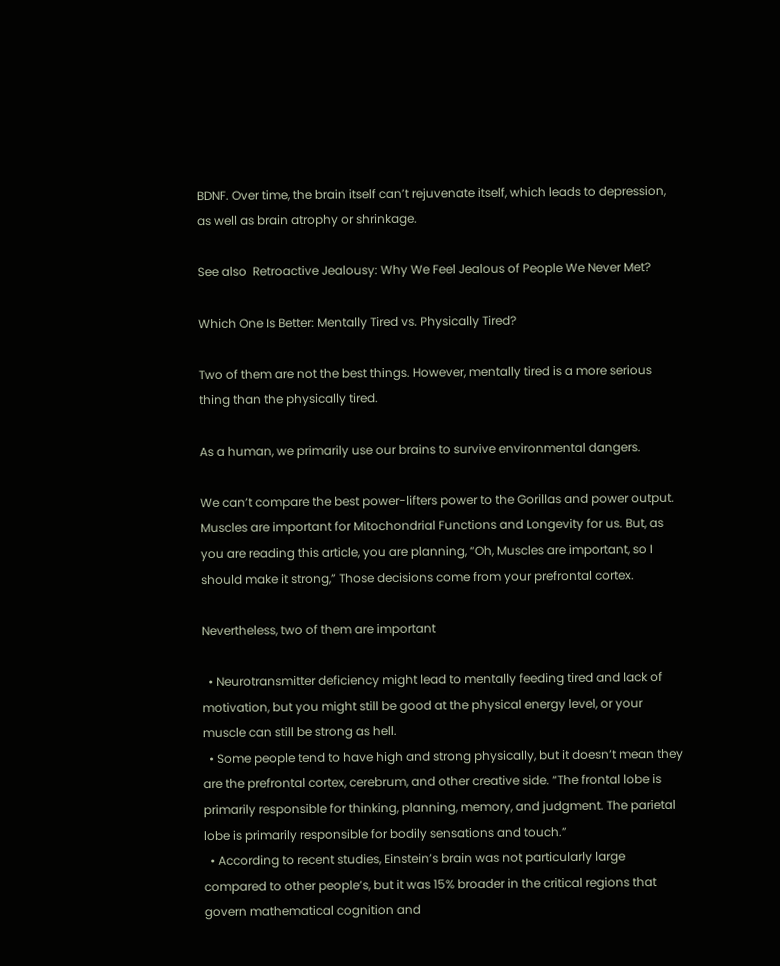BDNF. Over time, the brain itself can’t rejuvenate itself, which leads to depression, as well as brain atrophy or shrinkage.

See also  Retroactive Jealousy: Why We Feel Jealous of People We Never Met?

Which One Is Better: Mentally Tired vs. Physically Tired?

Two of them are not the best things. However, mentally tired is a more serious thing than the physically tired.

As a human, we primarily use our brains to survive environmental dangers.

We can’t compare the best power-lifters power to the Gorillas and power output. Muscles are important for Mitochondrial Functions and Longevity for us. But, as you are reading this article, you are planning, “Oh, Muscles are important, so I should make it strong,” Those decisions come from your prefrontal cortex.

Nevertheless, two of them are important

  • Neurotransmitter deficiency might lead to mentally feeding tired and lack of motivation, but you might still be good at the physical energy level, or your muscle can still be strong as hell.
  • Some people tend to have high and strong physically, but it doesn’t mean they are the prefrontal cortex, cerebrum, and other creative side. “The frontal lobe is primarily responsible for thinking, planning, memory, and judgment. The parietal lobe is primarily responsible for bodily sensations and touch.”
  • According to recent studies, Einstein’s brain was not particularly large compared to other people’s, but it was 15% broader in the critical regions that govern mathematical cognition and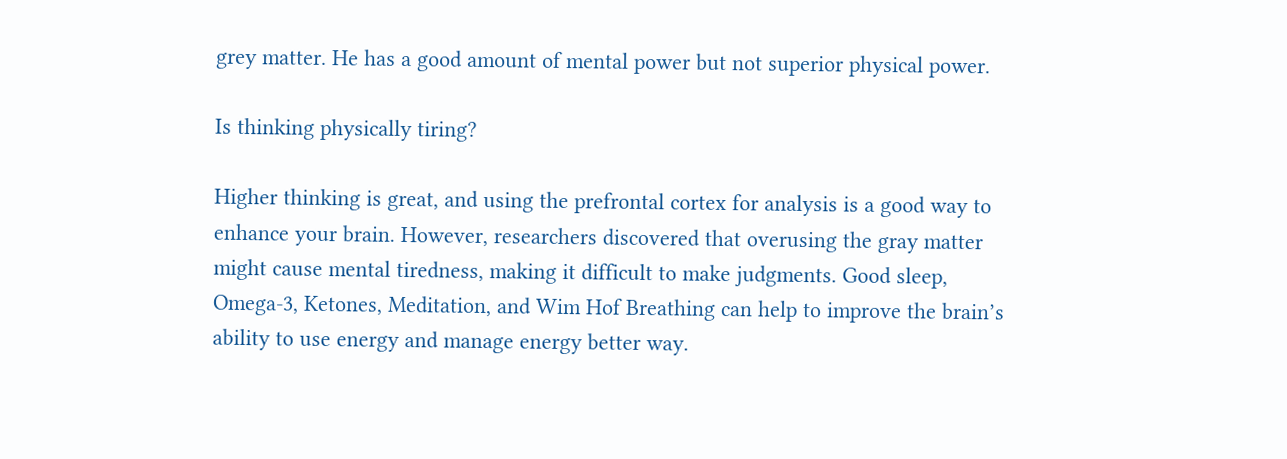grey matter. He has a good amount of mental power but not superior physical power.

Is thinking physically tiring?

Higher thinking is great, and using the prefrontal cortex for analysis is a good way to enhance your brain. However, researchers discovered that overusing the gray matter might cause mental tiredness, making it difficult to make judgments. Good sleep, Omega-3, Ketones, Meditation, and Wim Hof Breathing can help to improve the brain’s ability to use energy and manage energy better way.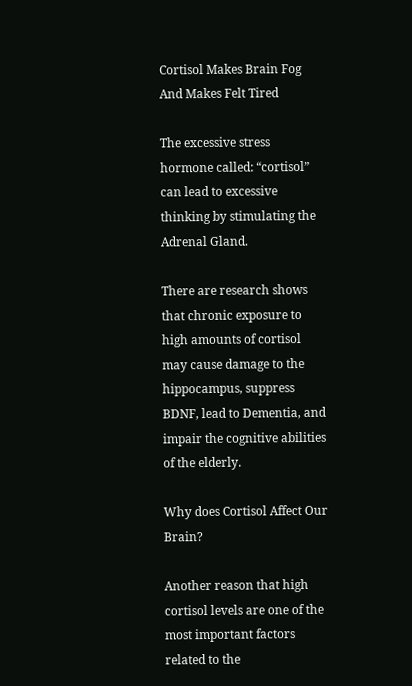Cortisol Makes Brain Fog And Makes Felt Tired

The excessive stress hormone called: “cortisol” can lead to excessive thinking by stimulating the Adrenal Gland.

There are research shows that chronic exposure to high amounts of cortisol may cause damage to the hippocampus, suppress BDNF, lead to Dementia, and impair the cognitive abilities of the elderly.

Why does Cortisol Affect Our Brain?

Another reason that high cortisol levels are one of the most important factors related to the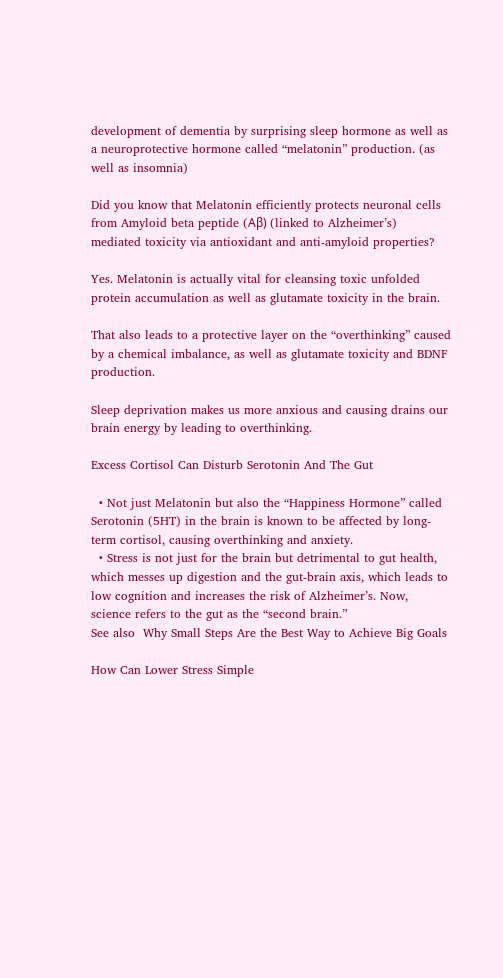development of dementia by surprising sleep hormone as well as a neuroprotective hormone called “melatonin” production. (as well as insomnia)

Did you know that Melatonin efficiently protects neuronal cells from Amyloid beta peptide (Aβ) (linked to Alzheimer’s) mediated toxicity via antioxidant and anti-amyloid properties?

Yes. Melatonin is actually vital for cleansing toxic unfolded protein accumulation as well as glutamate toxicity in the brain.

That also leads to a protective layer on the “overthinking” caused by a chemical imbalance, as well as glutamate toxicity and BDNF production.

Sleep deprivation makes us more anxious and causing drains our brain energy by leading to overthinking.

Excess Cortisol Can Disturb Serotonin And The Gut

  • Not just Melatonin but also the “Happiness Hormone” called Serotonin (5HT) in the brain is known to be affected by long-term cortisol, causing overthinking and anxiety.
  • Stress is not just for the brain but detrimental to gut health, which messes up digestion and the gut-brain axis, which leads to low cognition and increases the risk of Alzheimer’s. Now, science refers to the gut as the “second brain.”
See also  Why Small Steps Are the Best Way to Achieve Big Goals

How Can Lower Stress Simple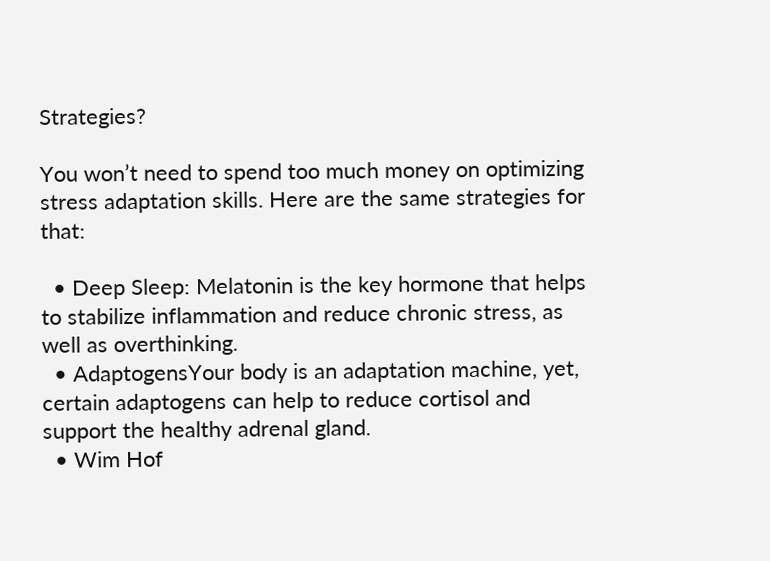Strategies?

You won’t need to spend too much money on optimizing stress adaptation skills. Here are the same strategies for that:

  • Deep Sleep: Melatonin is the key hormone that helps to stabilize inflammation and reduce chronic stress, as well as overthinking.
  • AdaptogensYour body is an adaptation machine, yet, certain adaptogens can help to reduce cortisol and support the healthy adrenal gland.
  • Wim Hof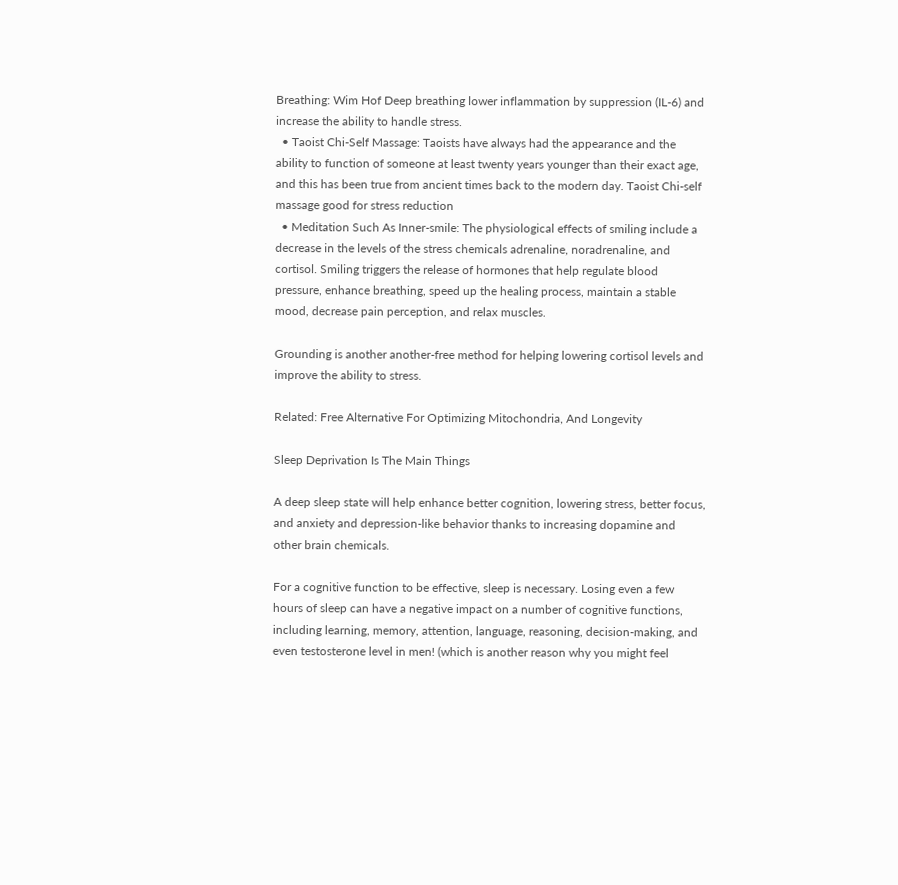Breathing: Wim Hof Deep breathing lower inflammation by suppression (IL-6) and increase the ability to handle stress.
  • Taoist Chi-Self Massage: Taoists have always had the appearance and the ability to function of someone at least twenty years younger than their exact age, and this has been true from ancient times back to the modern day. Taoist Chi-self massage good for stress reduction
  • Meditation Such As Inner-smile: The physiological effects of smiling include a decrease in the levels of the stress chemicals adrenaline, noradrenaline, and cortisol. Smiling triggers the release of hormones that help regulate blood pressure, enhance breathing, speed up the healing process, maintain a stable mood, decrease pain perception, and relax muscles.

Grounding is another another-free method for helping lowering cortisol levels and improve the ability to stress.

Related: Free Alternative For Optimizing Mitochondria, And Longevity

Sleep Deprivation Is The Main Things

A deep sleep state will help enhance better cognition, lowering stress, better focus, and anxiety and depression-like behavior thanks to increasing dopamine and other brain chemicals.

For a cognitive function to be effective, sleep is necessary. Losing even a few hours of sleep can have a negative impact on a number of cognitive functions, including learning, memory, attention, language, reasoning, decision-making, and even testosterone level in men! (which is another reason why you might feel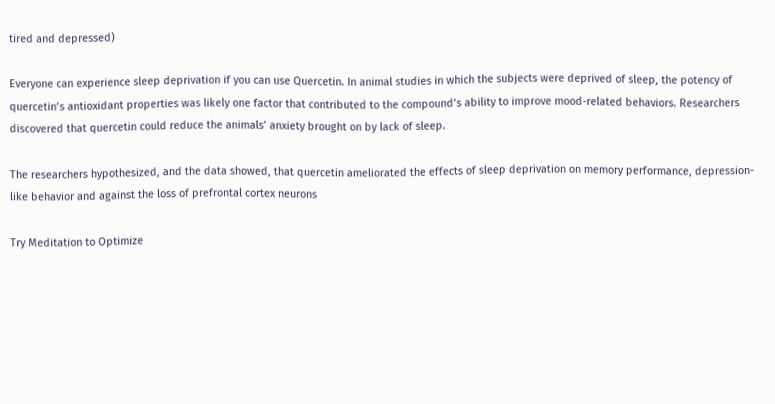tired and depressed)

Everyone can experience sleep deprivation if you can use Quercetin. In animal studies in which the subjects were deprived of sleep, the potency of quercetin’s antioxidant properties was likely one factor that contributed to the compound’s ability to improve mood-related behaviors. Researchers discovered that quercetin could reduce the animals’ anxiety brought on by lack of sleep.

The researchers hypothesized, and the data showed, that quercetin ameliorated the effects of sleep deprivation on memory performance, depression-like behavior and against the loss of prefrontal cortex neurons

Try Meditation to Optimize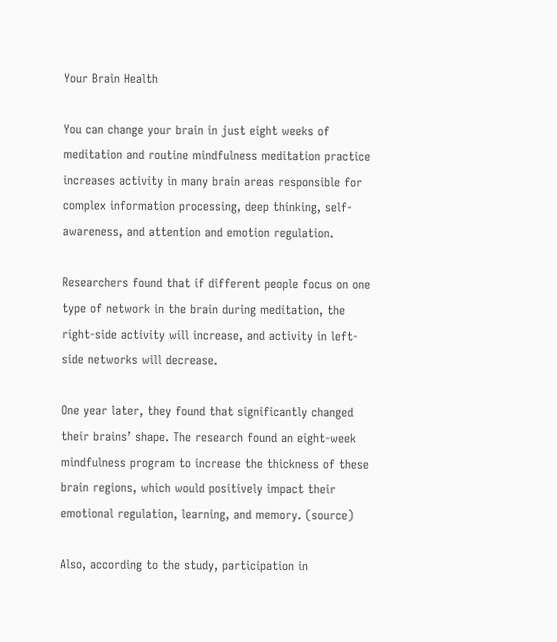Your Brain Health

You can change your brain in just eight weeks of meditation and routine mindfulness meditation practice increases activity in many brain areas responsible for complex information processing, deep thinking, self-awareness, and attention and emotion regulation.

Researchers found that if different people focus on one type of network in the brain during meditation, the right-side activity will increase, and activity in left-side networks will decrease.

One year later, they found that significantly changed their brains’ shape. The research found an eight-week mindfulness program to increase the thickness of these brain regions, which would positively impact their emotional regulation, learning, and memory. (source)

Also, according to the study, participation in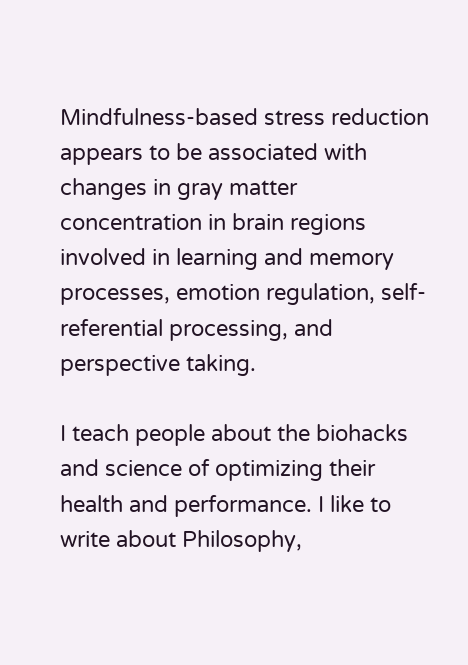Mindfulness-based stress reduction appears to be associated with changes in gray matter concentration in brain regions involved in learning and memory processes, emotion regulation, self-referential processing, and perspective taking.

I teach people about the biohacks and science of optimizing their health and performance. I like to write about Philosophy,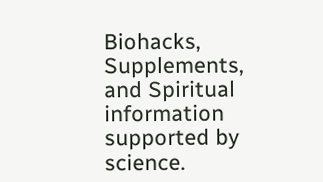Biohacks, Supplements, and Spiritual information supported by science.